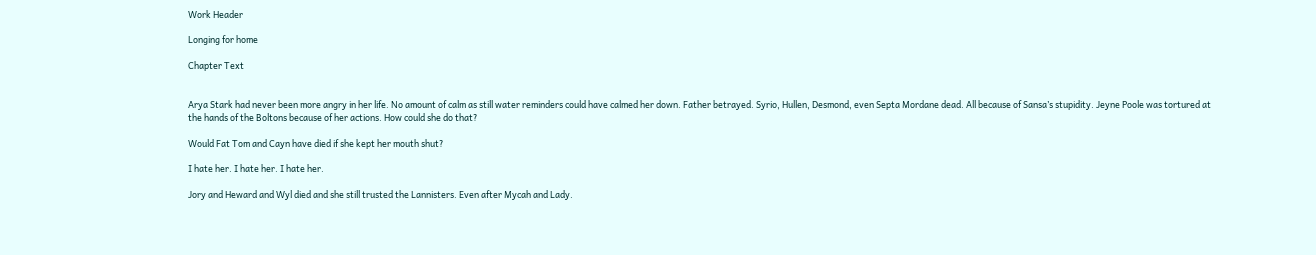Work Header

Longing for home

Chapter Text


Arya Stark had never been more angry in her life. No amount of calm as still water reminders could have calmed her down. Father betrayed. Syrio, Hullen, Desmond, even Septa Mordane dead. All because of Sansa’s stupidity. Jeyne Poole was tortured at the hands of the Boltons because of her actions. How could she do that?

Would Fat Tom and Cayn have died if she kept her mouth shut?

I hate her. I hate her. I hate her.

Jory and Heward and Wyl died and she still trusted the Lannisters. Even after Mycah and Lady.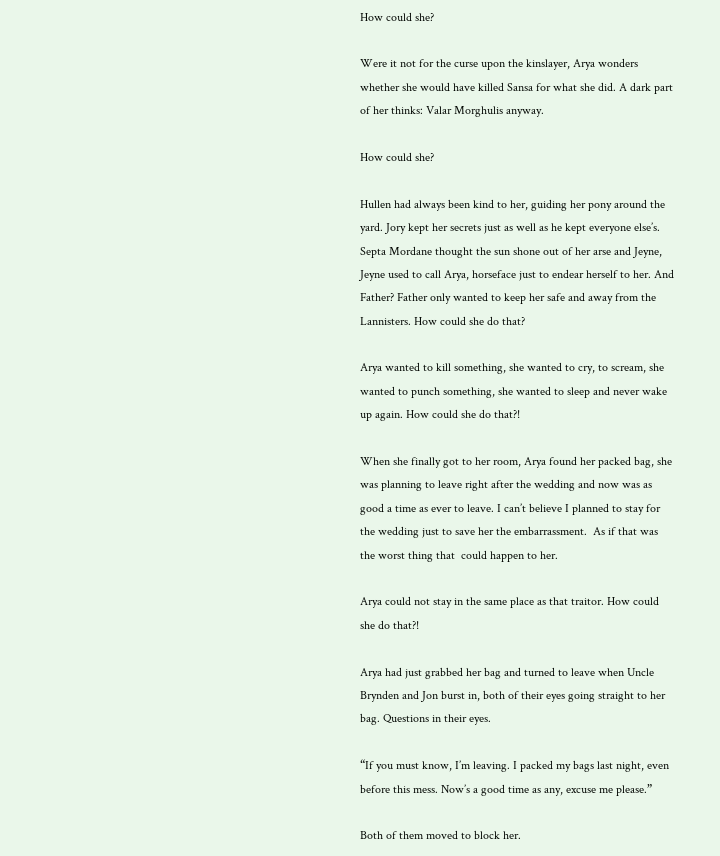How could she?

Were it not for the curse upon the kinslayer, Arya wonders whether she would have killed Sansa for what she did. A dark part of her thinks: Valar Morghulis anyway.

How could she?

Hullen had always been kind to her, guiding her pony around the yard. Jory kept her secrets just as well as he kept everyone else’s. Septa Mordane thought the sun shone out of her arse and Jeyne, Jeyne used to call Arya, horseface just to endear herself to her. And Father? Father only wanted to keep her safe and away from the Lannisters. How could she do that?

Arya wanted to kill something, she wanted to cry, to scream, she wanted to punch something, she wanted to sleep and never wake up again. How could she do that?!

When she finally got to her room, Arya found her packed bag, she was planning to leave right after the wedding and now was as good a time as ever to leave. I can’t believe I planned to stay for the wedding just to save her the embarrassment.  As if that was the worst thing that  could happen to her.

Arya could not stay in the same place as that traitor. How could she do that?!

Arya had just grabbed her bag and turned to leave when Uncle Brynden and Jon burst in, both of their eyes going straight to her bag. Questions in their eyes.

“If you must know, I’m leaving. I packed my bags last night, even before this mess. Now’s a good time as any, excuse me please.”

Both of them moved to block her.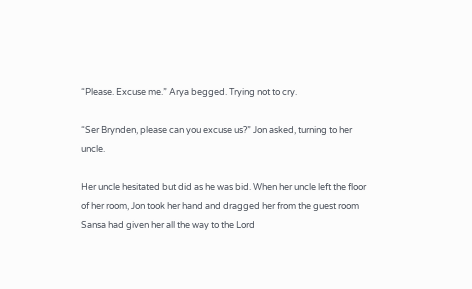“Please. Excuse me.” Arya begged. Trying not to cry.

“Ser Brynden, please can you excuse us?” Jon asked, turning to her uncle.

Her uncle hesitated but did as he was bid. When her uncle left the floor of her room, Jon took her hand and dragged her from the guest room Sansa had given her all the way to the Lord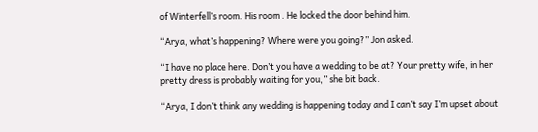of Winterfell’s room. His room . He locked the door behind him.

“Arya, what’s happening? Where were you going?” Jon asked.

“I have no place here. Don’t you have a wedding to be at? Your pretty wife, in her pretty dress is probably waiting for you,” she bit back.

“Arya, I don’t think any wedding is happening today and I can’t say I’m upset about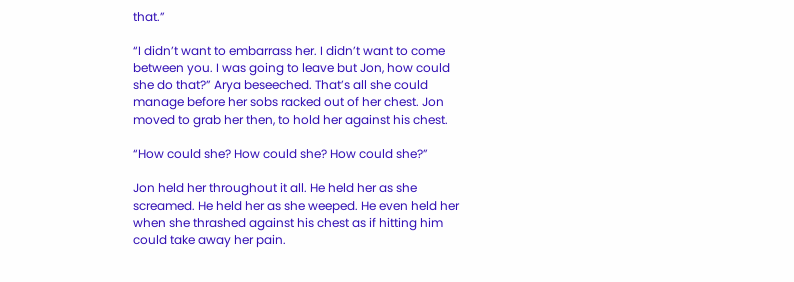that.”

“I didn’t want to embarrass her. I didn’t want to come between you. I was going to leave but Jon, how could she do that?” Arya beseeched. That’s all she could manage before her sobs racked out of her chest. Jon moved to grab her then, to hold her against his chest.

“How could she? How could she? How could she?”

Jon held her throughout it all. He held her as she screamed. He held her as she weeped. He even held her when she thrashed against his chest as if hitting him could take away her pain.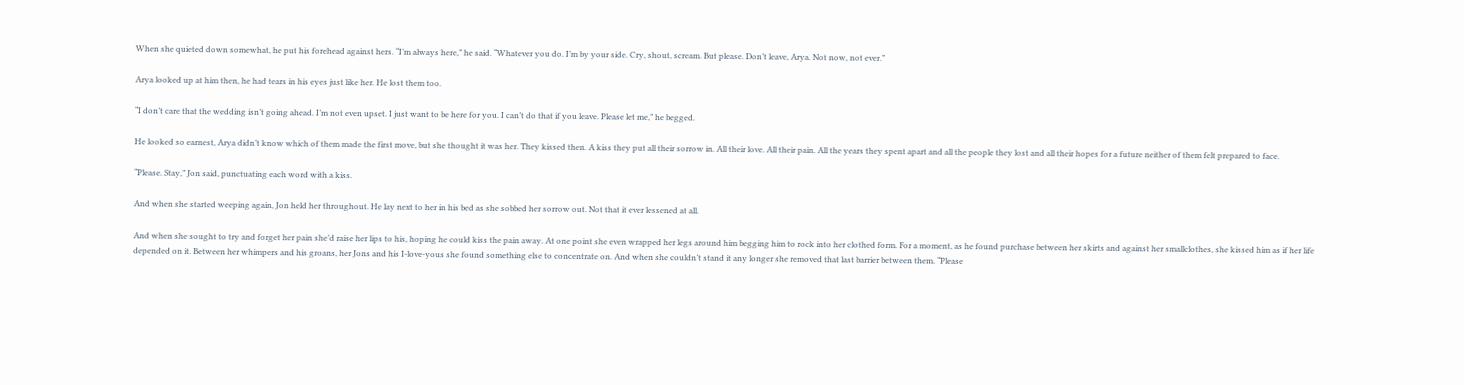When she quieted down somewhat, he put his forehead against hers. “I’m always here,” he said. “Whatever you do. I’m by your side. Cry, shout, scream. But please. Don’t leave, Arya. Not now, not ever.”

Arya looked up at him then, he had tears in his eyes just like her. He lost them too.

“I don’t care that the wedding isn’t going ahead. I’m not even upset. I just want to be here for you. I can’t do that if you leave. Please let me,” he begged.

He looked so earnest, Arya didn’t know which of them made the first move, but she thought it was her. They kissed then. A kiss they put all their sorrow in. All their love. All their pain. All the years they spent apart and all the people they lost and all their hopes for a future neither of them felt prepared to face.

“Please. Stay,” Jon said, punctuating each word with a kiss.

And when she started weeping again, Jon held her throughout. He lay next to her in his bed as she sobbed her sorrow out. Not that it ever lessened at all.

And when she sought to try and forget her pain she’d raise her lips to his, hoping he could kiss the pain away. At one point she even wrapped her legs around him begging him to rock into her clothed form. For a moment, as he found purchase between her skirts and against her smallclothes, she kissed him as if her life depended on it. Between her whimpers and his groans, her Jons and his I-love-yous she found something else to concentrate on. And when she couldn’t stand it any longer she removed that last barrier between them. “Please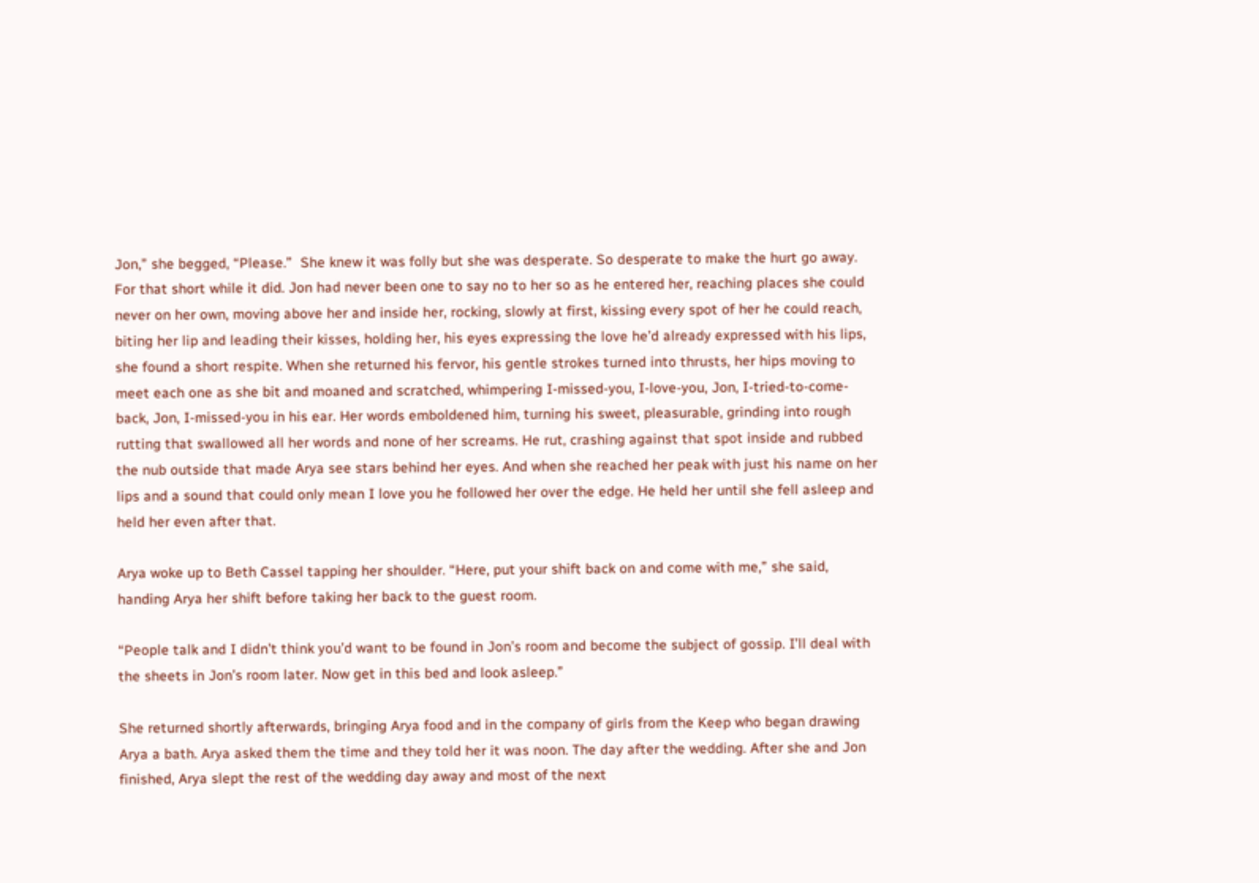Jon,” she begged, “Please.”  She knew it was folly but she was desperate. So desperate to make the hurt go away. For that short while it did. Jon had never been one to say no to her so as he entered her, reaching places she could never on her own, moving above her and inside her, rocking, slowly at first, kissing every spot of her he could reach, biting her lip and leading their kisses, holding her, his eyes expressing the love he’d already expressed with his lips, she found a short respite. When she returned his fervor, his gentle strokes turned into thrusts, her hips moving to meet each one as she bit and moaned and scratched, whimpering I-missed-you, I-love-you, Jon, I-tried-to-come-back, Jon, I-missed-you in his ear. Her words emboldened him, turning his sweet, pleasurable, grinding into rough rutting that swallowed all her words and none of her screams. He rut, crashing against that spot inside and rubbed the nub outside that made Arya see stars behind her eyes. And when she reached her peak with just his name on her lips and a sound that could only mean I love you he followed her over the edge. He held her until she fell asleep and held her even after that.

Arya woke up to Beth Cassel tapping her shoulder. “Here, put your shift back on and come with me,” she said, handing Arya her shift before taking her back to the guest room.

“People talk and I didn’t think you’d want to be found in Jon’s room and become the subject of gossip. I’ll deal with the sheets in Jon’s room later. Now get in this bed and look asleep.”

She returned shortly afterwards, bringing Arya food and in the company of girls from the Keep who began drawing Arya a bath. Arya asked them the time and they told her it was noon. The day after the wedding. After she and Jon finished, Arya slept the rest of the wedding day away and most of the next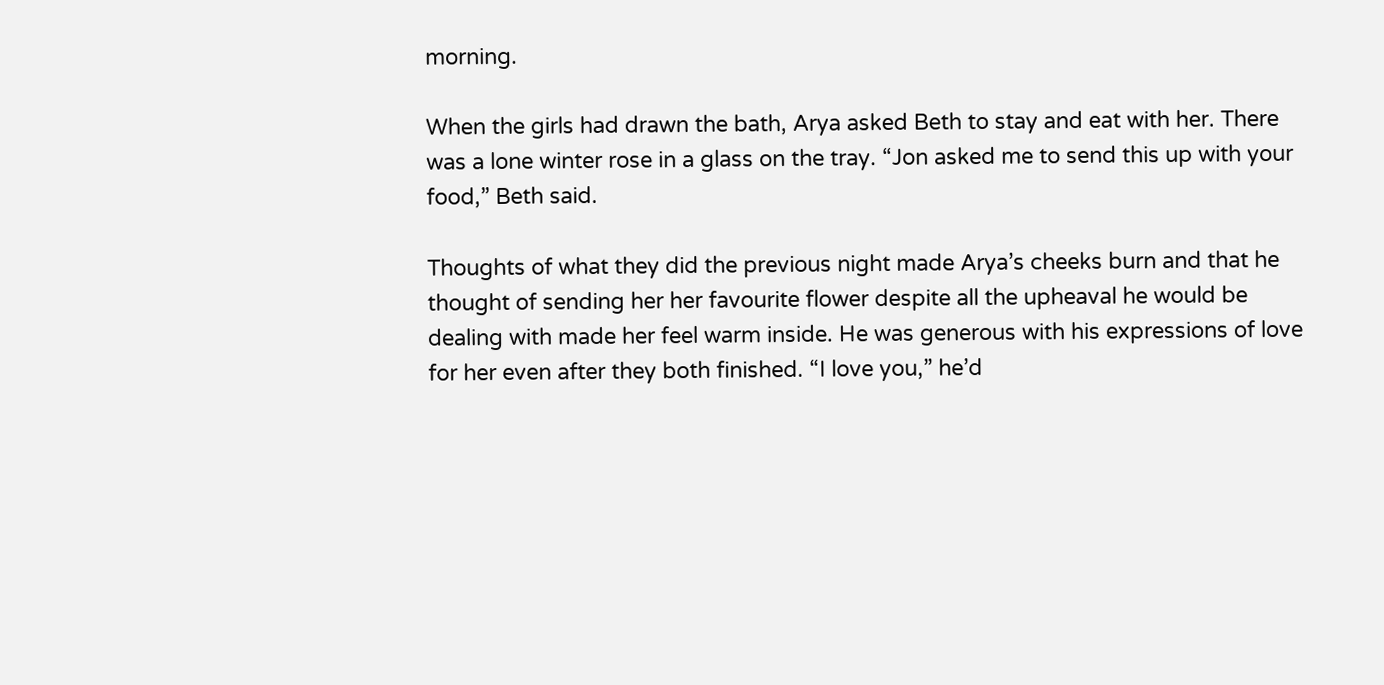morning.

When the girls had drawn the bath, Arya asked Beth to stay and eat with her. There was a lone winter rose in a glass on the tray. “Jon asked me to send this up with your food,” Beth said.

Thoughts of what they did the previous night made Arya’s cheeks burn and that he thought of sending her her favourite flower despite all the upheaval he would be dealing with made her feel warm inside. He was generous with his expressions of love for her even after they both finished. “I love you,” he’d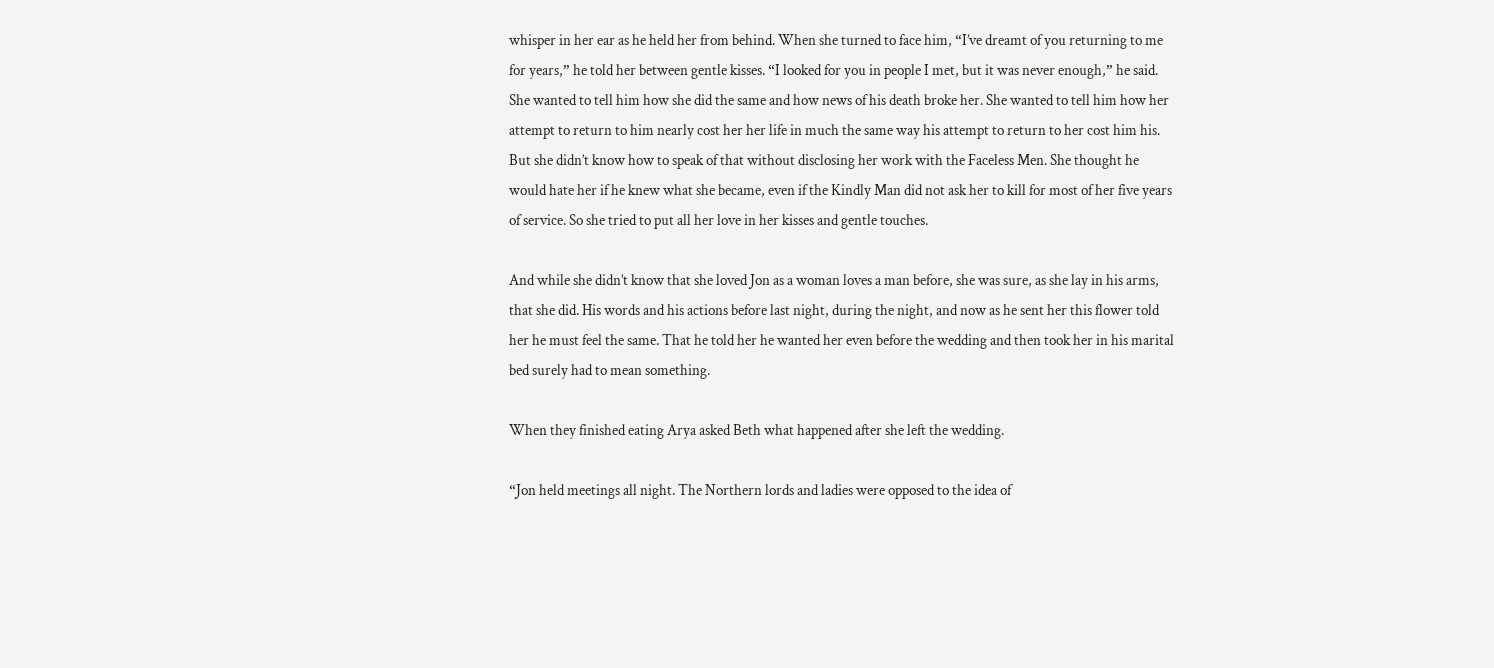whisper in her ear as he held her from behind. When she turned to face him, “I’ve dreamt of you returning to me for years,” he told her between gentle kisses. “I looked for you in people I met, but it was never enough,” he said. She wanted to tell him how she did the same and how news of his death broke her. She wanted to tell him how her attempt to return to him nearly cost her her life in much the same way his attempt to return to her cost him his. But she didn’t know how to speak of that without disclosing her work with the Faceless Men. She thought he would hate her if he knew what she became, even if the Kindly Man did not ask her to kill for most of her five years of service. So she tried to put all her love in her kisses and gentle touches.

And while she didn’t know that she loved Jon as a woman loves a man before, she was sure, as she lay in his arms, that she did. His words and his actions before last night, during the night, and now as he sent her this flower told her he must feel the same. That he told her he wanted her even before the wedding and then took her in his marital bed surely had to mean something.

When they finished eating Arya asked Beth what happened after she left the wedding.

“Jon held meetings all night. The Northern lords and ladies were opposed to the idea of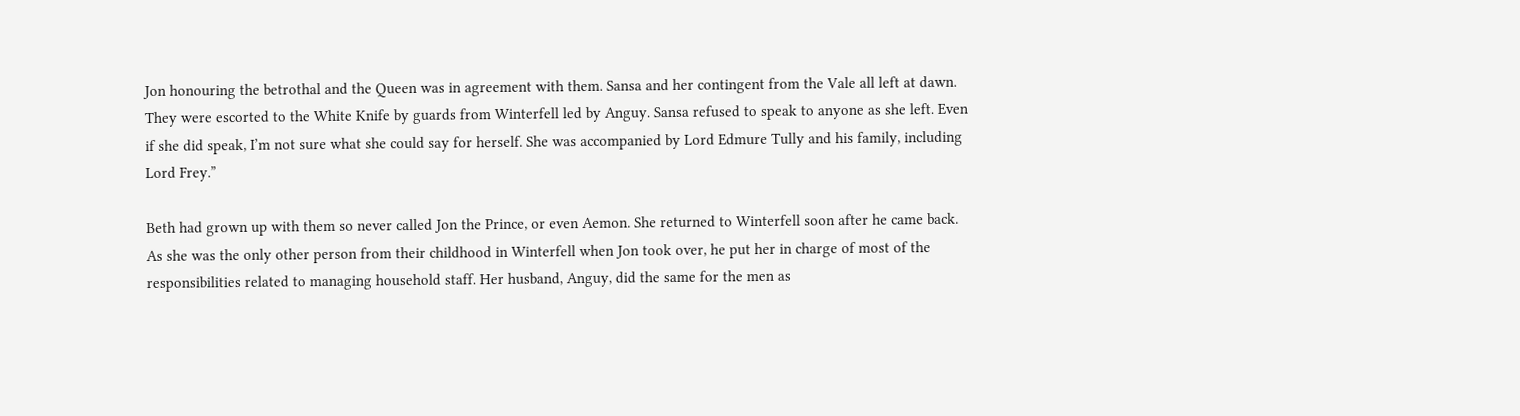Jon honouring the betrothal and the Queen was in agreement with them. Sansa and her contingent from the Vale all left at dawn. They were escorted to the White Knife by guards from Winterfell led by Anguy. Sansa refused to speak to anyone as she left. Even if she did speak, I’m not sure what she could say for herself. She was accompanied by Lord Edmure Tully and his family, including Lord Frey.”

Beth had grown up with them so never called Jon the Prince, or even Aemon. She returned to Winterfell soon after he came back. As she was the only other person from their childhood in Winterfell when Jon took over, he put her in charge of most of the responsibilities related to managing household staff. Her husband, Anguy, did the same for the men as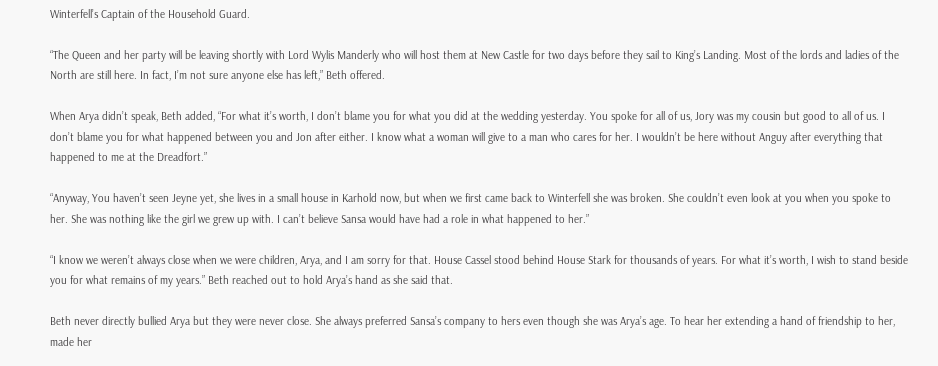Winterfell’s Captain of the Household Guard.

“The Queen and her party will be leaving shortly with Lord Wylis Manderly who will host them at New Castle for two days before they sail to King’s Landing. Most of the lords and ladies of the North are still here. In fact, I’m not sure anyone else has left,” Beth offered.

When Arya didn’t speak, Beth added, “For what it’s worth, I don’t blame you for what you did at the wedding yesterday. You spoke for all of us, Jory was my cousin but good to all of us. I don’t blame you for what happened between you and Jon after either. I know what a woman will give to a man who cares for her. I wouldn’t be here without Anguy after everything that happened to me at the Dreadfort.”

“Anyway, You haven’t seen Jeyne yet, she lives in a small house in Karhold now, but when we first came back to Winterfell she was broken. She couldn’t even look at you when you spoke to her. She was nothing like the girl we grew up with. I can’t believe Sansa would have had a role in what happened to her.”

“I know we weren’t always close when we were children, Arya, and I am sorry for that. House Cassel stood behind House Stark for thousands of years. For what it’s worth, I wish to stand beside you for what remains of my years.” Beth reached out to hold Arya’s hand as she said that.

Beth never directly bullied Arya but they were never close. She always preferred Sansa’s company to hers even though she was Arya’s age. To hear her extending a hand of friendship to her, made her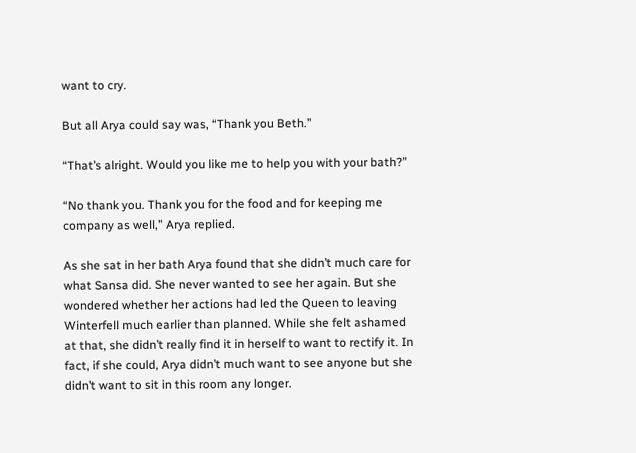want to cry.

But all Arya could say was, “Thank you Beth.”

“That’s alright. Would you like me to help you with your bath?”

“No thank you. Thank you for the food and for keeping me company as well,” Arya replied.

As she sat in her bath Arya found that she didn’t much care for what Sansa did. She never wanted to see her again. But she wondered whether her actions had led the Queen to leaving Winterfell much earlier than planned. While she felt ashamed at that, she didn’t really find it in herself to want to rectify it. In fact, if she could, Arya didn’t much want to see anyone but she didn’t want to sit in this room any longer.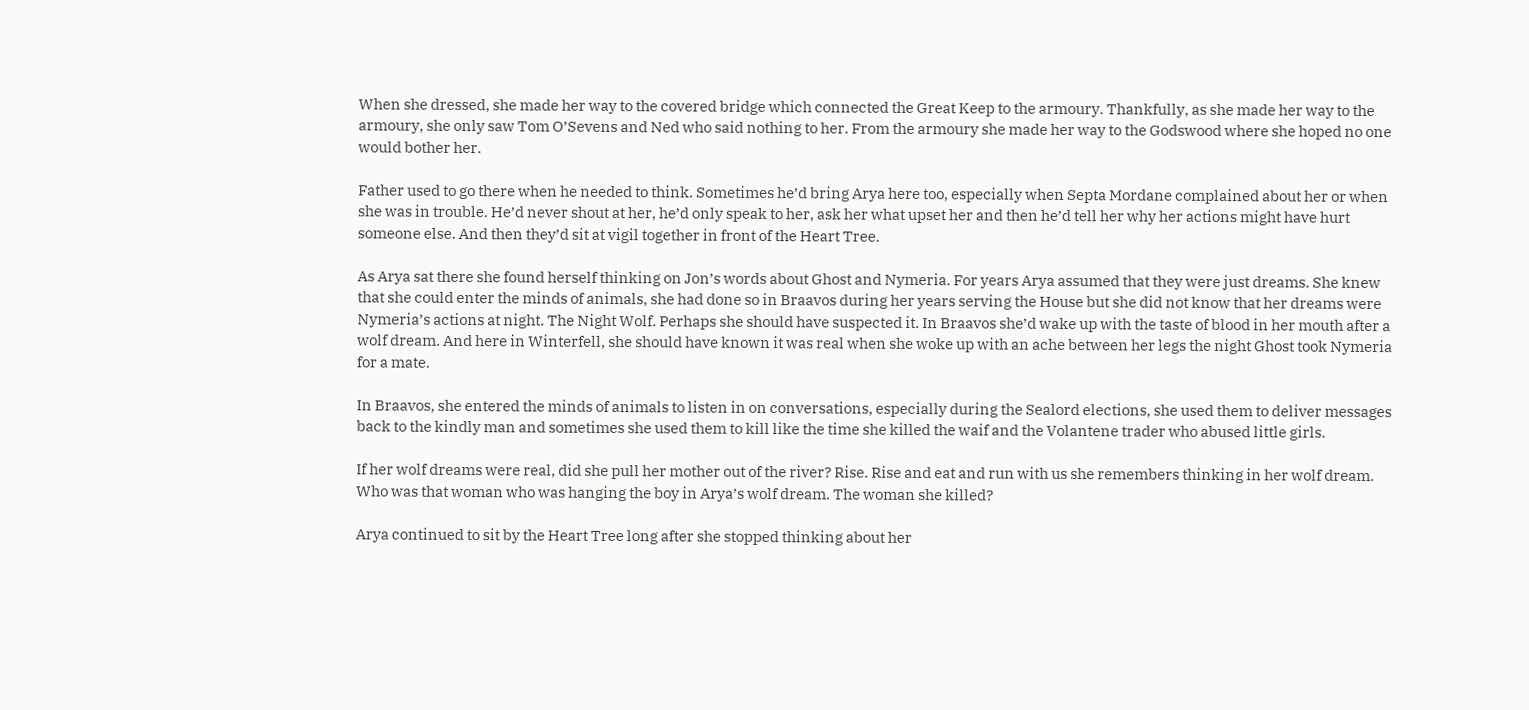When she dressed, she made her way to the covered bridge which connected the Great Keep to the armoury. Thankfully, as she made her way to the armoury, she only saw Tom O’Sevens and Ned who said nothing to her. From the armoury she made her way to the Godswood where she hoped no one would bother her.

Father used to go there when he needed to think. Sometimes he’d bring Arya here too, especially when Septa Mordane complained about her or when she was in trouble. He’d never shout at her, he’d only speak to her, ask her what upset her and then he’d tell her why her actions might have hurt someone else. And then they’d sit at vigil together in front of the Heart Tree.

As Arya sat there she found herself thinking on Jon’s words about Ghost and Nymeria. For years Arya assumed that they were just dreams. She knew that she could enter the minds of animals, she had done so in Braavos during her years serving the House but she did not know that her dreams were Nymeria’s actions at night. The Night Wolf. Perhaps she should have suspected it. In Braavos she’d wake up with the taste of blood in her mouth after a wolf dream. And here in Winterfell, she should have known it was real when she woke up with an ache between her legs the night Ghost took Nymeria for a mate.

In Braavos, she entered the minds of animals to listen in on conversations, especially during the Sealord elections, she used them to deliver messages back to the kindly man and sometimes she used them to kill like the time she killed the waif and the Volantene trader who abused little girls.

If her wolf dreams were real, did she pull her mother out of the river? Rise. Rise and eat and run with us she remembers thinking in her wolf dream. Who was that woman who was hanging the boy in Arya’s wolf dream. The woman she killed?

Arya continued to sit by the Heart Tree long after she stopped thinking about her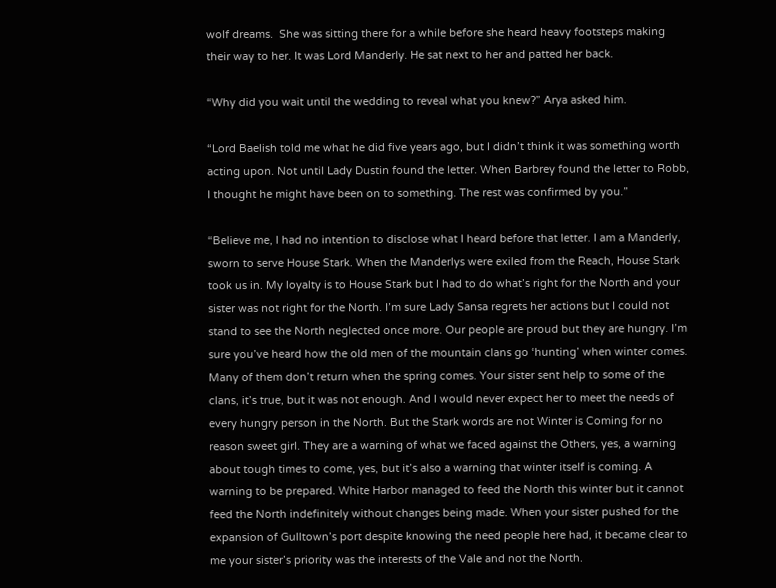wolf dreams.  She was sitting there for a while before she heard heavy footsteps making their way to her. It was Lord Manderly. He sat next to her and patted her back.

“Why did you wait until the wedding to reveal what you knew?” Arya asked him.

“Lord Baelish told me what he did five years ago, but I didn’t think it was something worth acting upon. Not until Lady Dustin found the letter. When Barbrey found the letter to Robb, I thought he might have been on to something. The rest was confirmed by you.”

“Believe me, I had no intention to disclose what I heard before that letter. I am a Manderly, sworn to serve House Stark. When the Manderlys were exiled from the Reach, House Stark took us in. My loyalty is to House Stark but I had to do what’s right for the North and your sister was not right for the North. I’m sure Lady Sansa regrets her actions but I could not stand to see the North neglected once more. Our people are proud but they are hungry. I’m sure you’ve heard how the old men of the mountain clans go ‘hunting’ when winter comes. Many of them don’t return when the spring comes. Your sister sent help to some of the clans, it’s true, but it was not enough. And I would never expect her to meet the needs of every hungry person in the North. But the Stark words are not Winter is Coming for no reason sweet girl. They are a warning of what we faced against the Others, yes, a warning about tough times to come, yes, but it’s also a warning that winter itself is coming. A warning to be prepared. White Harbor managed to feed the North this winter but it cannot feed the North indefinitely without changes being made. When your sister pushed for the expansion of Gulltown’s port despite knowing the need people here had, it became clear to me your sister’s priority was the interests of the Vale and not the North.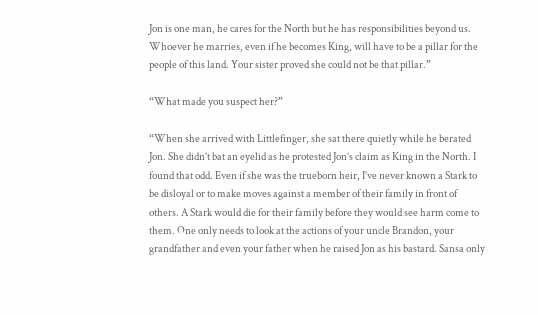Jon is one man, he cares for the North but he has responsibilities beyond us. Whoever he marries, even if he becomes King, will have to be a pillar for the people of this land. Your sister proved she could not be that pillar.”

“What made you suspect her?”

“When she arrived with Littlefinger, she sat there quietly while he berated Jon. She didn’t bat an eyelid as he protested Jon’s claim as King in the North. I found that odd. Even if she was the trueborn heir, I’ve never known a Stark to be disloyal or to make moves against a member of their family in front of others. A Stark would die for their family before they would see harm come to them. One only needs to look at the actions of your uncle Brandon, your grandfather and even your father when he raised Jon as his bastard. Sansa only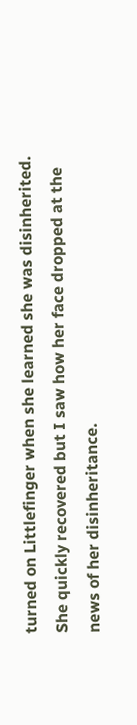turned on Littlefinger when she learned she was disinherited. She quickly recovered but I saw how her face dropped at the news of her disinheritance.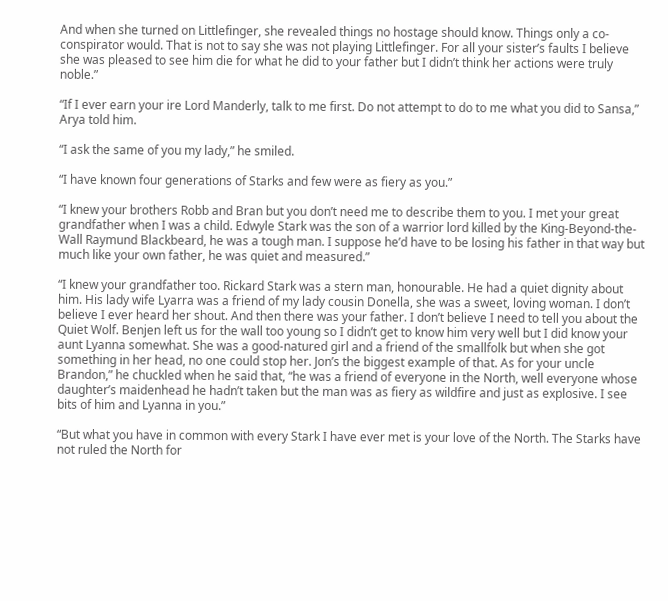And when she turned on Littlefinger, she revealed things no hostage should know. Things only a co-conspirator would. That is not to say she was not playing Littlefinger. For all your sister’s faults I believe she was pleased to see him die for what he did to your father but I didn’t think her actions were truly noble.”

“If I ever earn your ire Lord Manderly, talk to me first. Do not attempt to do to me what you did to Sansa,” Arya told him.

“I ask the same of you my lady,” he smiled.

“I have known four generations of Starks and few were as fiery as you.”

“I knew your brothers Robb and Bran but you don’t need me to describe them to you. I met your great grandfather when I was a child. Edwyle Stark was the son of a warrior lord killed by the King-Beyond-the-Wall Raymund Blackbeard, he was a tough man. I suppose he’d have to be losing his father in that way but much like your own father, he was quiet and measured.”

“I knew your grandfather too. Rickard Stark was a stern man, honourable. He had a quiet dignity about him. His lady wife Lyarra was a friend of my lady cousin Donella, she was a sweet, loving woman. I don’t believe I ever heard her shout. And then there was your father. I don’t believe I need to tell you about the Quiet Wolf. Benjen left us for the wall too young so I didn’t get to know him very well but I did know your aunt Lyanna somewhat. She was a good-natured girl and a friend of the smallfolk but when she got something in her head, no one could stop her. Jon’s the biggest example of that. As for your uncle Brandon,” he chuckled when he said that, “he was a friend of everyone in the North, well everyone whose daughter’s maidenhead he hadn’t taken but the man was as fiery as wildfire and just as explosive. I see bits of him and Lyanna in you.”

“But what you have in common with every Stark I have ever met is your love of the North. The Starks have not ruled the North for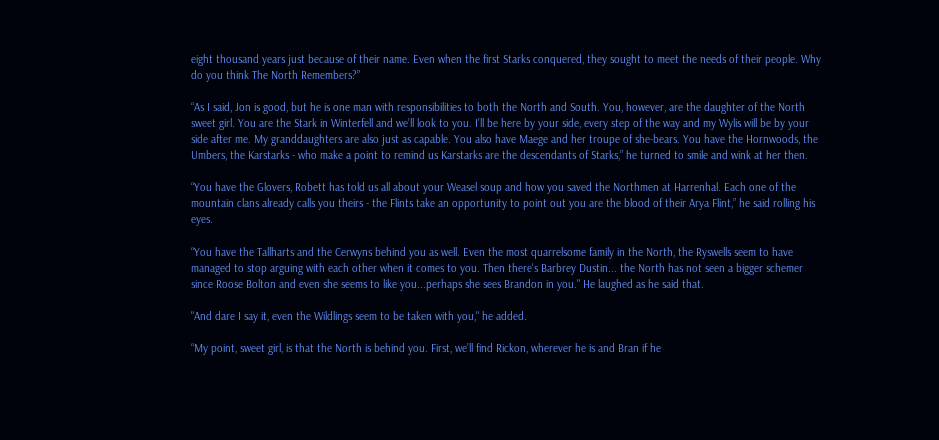eight thousand years just because of their name. Even when the first Starks conquered, they sought to meet the needs of their people. Why do you think The North Remembers?”

“As I said, Jon is good, but he is one man with responsibilities to both the North and South. You, however, are the daughter of the North sweet girl. You are the Stark in Winterfell and we’ll look to you. I’ll be here by your side, every step of the way and my Wylis will be by your side after me. My granddaughters are also just as capable. You also have Maege and her troupe of she-bears. You have the Hornwoods, the Umbers, the Karstarks - who make a point to remind us Karstarks are the descendants of Starks,” he turned to smile and wink at her then.

“You have the Glovers, Robett has told us all about your Weasel soup and how you saved the Northmen at Harrenhal. Each one of the mountain clans already calls you theirs - the Flints take an opportunity to point out you are the blood of their Arya Flint,” he said rolling his eyes.

“You have the Tallharts and the Cerwyns behind you as well. Even the most quarrelsome family in the North, the Ryswells seem to have managed to stop arguing with each other when it comes to you. Then there's Barbrey Dustin... the North has not seen a bigger schemer since Roose Bolton and even she seems to like you...perhaps she sees Brandon in you." He laughed as he said that.

"And dare I say it, even the Wildlings seem to be taken with you," he added.

“My point, sweet girl, is that the North is behind you. First, we’ll find Rickon, wherever he is and Bran if he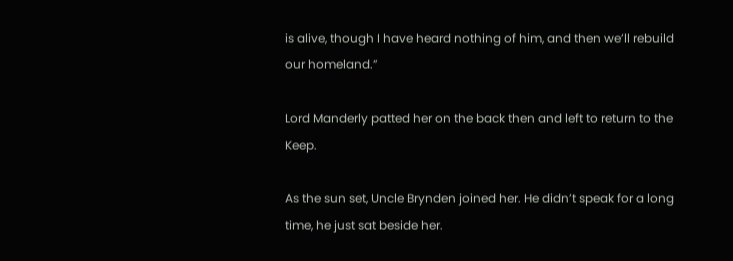is alive, though I have heard nothing of him, and then we’ll rebuild our homeland.”

Lord Manderly patted her on the back then and left to return to the Keep.

As the sun set, Uncle Brynden joined her. He didn’t speak for a long time, he just sat beside her.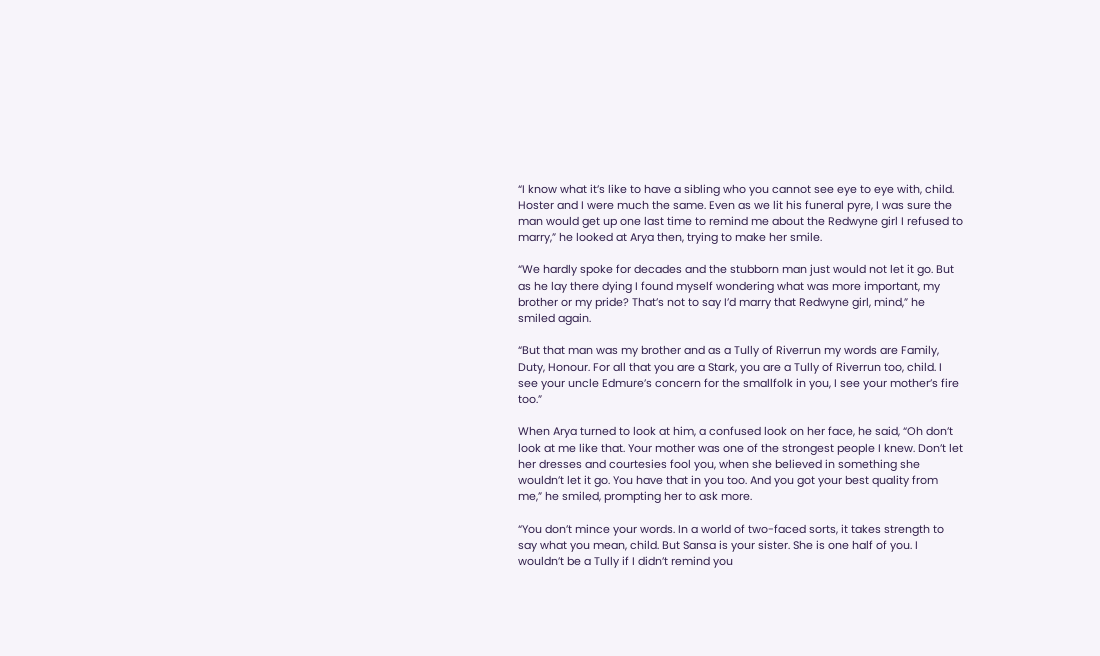“I know what it’s like to have a sibling who you cannot see eye to eye with, child. Hoster and I were much the same. Even as we lit his funeral pyre, I was sure the man would get up one last time to remind me about the Redwyne girl I refused to marry,” he looked at Arya then, trying to make her smile.

“We hardly spoke for decades and the stubborn man just would not let it go. But as he lay there dying I found myself wondering what was more important, my brother or my pride? That’s not to say I’d marry that Redwyne girl, mind,” he smiled again.

“But that man was my brother and as a Tully of Riverrun my words are Family, Duty, Honour. For all that you are a Stark, you are a Tully of Riverrun too, child. I see your uncle Edmure’s concern for the smallfolk in you, I see your mother’s fire too.”

When Arya turned to look at him, a confused look on her face, he said, “Oh don’t look at me like that. Your mother was one of the strongest people I knew. Don’t let her dresses and courtesies fool you, when she believed in something she wouldn’t let it go. You have that in you too. And you got your best quality from me,” he smiled, prompting her to ask more.

“You don’t mince your words. In a world of two-faced sorts, it takes strength to say what you mean, child. But Sansa is your sister. She is one half of you. I wouldn’t be a Tully if I didn’t remind you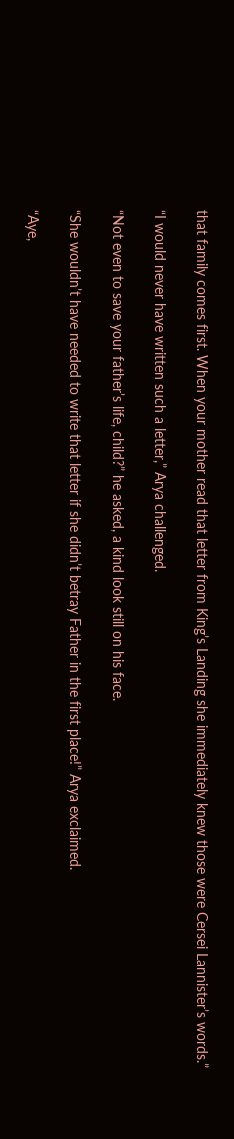that family comes first. When your mother read that letter from King’s Landing she immediately knew those were Cersei Lannister’s words.”

“I would never have written such a letter,” Arya challenged.

“Not even to save your father’s life, child?” he asked, a kind look still on his face.

“She wouldn’t have needed to write that letter if she didn’t betray Father in the first place!” Arya exclaimed.

“Aye,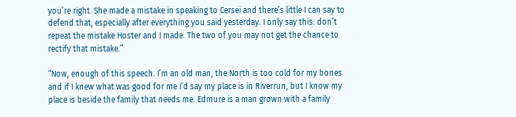you’re right. She made a mistake in speaking to Cersei and there’s little I can say to defend that, especially after everything you said yesterday. I only say this: don’t repeat the mistake Hoster and I made. The two of you may not get the chance to rectify that mistake.”

“Now, enough of this speech. I’m an old man, the North is too cold for my bones and if I knew what was good for me I’d say my place is in Riverrun, but I know my place is beside the family that needs me. Edmure is a man grown with a family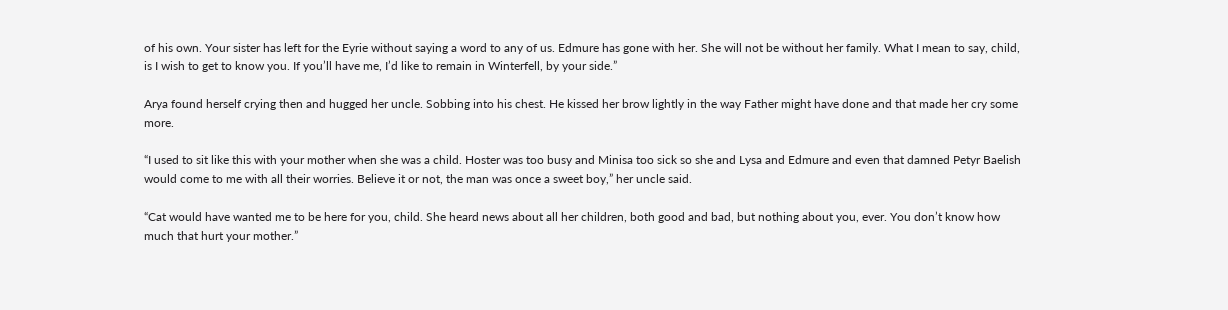of his own. Your sister has left for the Eyrie without saying a word to any of us. Edmure has gone with her. She will not be without her family. What I mean to say, child, is I wish to get to know you. If you’ll have me, I’d like to remain in Winterfell, by your side.”

Arya found herself crying then and hugged her uncle. Sobbing into his chest. He kissed her brow lightly in the way Father might have done and that made her cry some more.

“I used to sit like this with your mother when she was a child. Hoster was too busy and Minisa too sick so she and Lysa and Edmure and even that damned Petyr Baelish would come to me with all their worries. Believe it or not, the man was once a sweet boy,” her uncle said.

“Cat would have wanted me to be here for you, child. She heard news about all her children, both good and bad, but nothing about you, ever. You don’t know how much that hurt your mother.”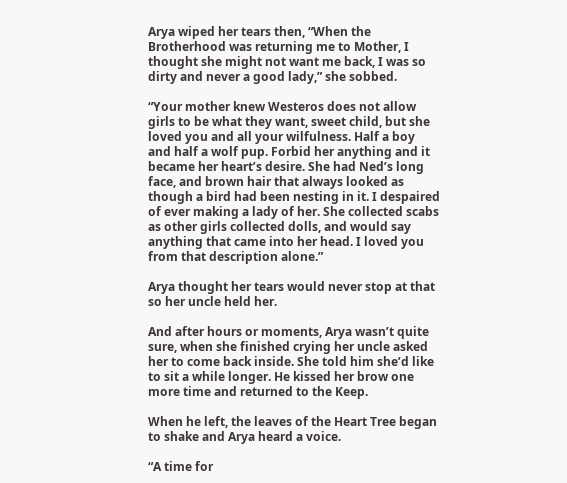Arya wiped her tears then, “When the Brotherhood was returning me to Mother, I thought she might not want me back, I was so dirty and never a good lady,” she sobbed.

“Your mother knew Westeros does not allow girls to be what they want, sweet child, but she loved you and all your wilfulness. Half a boy and half a wolf pup. Forbid her anything and it became her heart’s desire. She had Ned’s long face, and brown hair that always looked as though a bird had been nesting in it. I despaired of ever making a lady of her. She collected scabs as other girls collected dolls, and would say anything that came into her head. I loved you from that description alone.”

Arya thought her tears would never stop at that so her uncle held her.

And after hours or moments, Arya wasn’t quite sure, when she finished crying her uncle asked her to come back inside. She told him she’d like to sit a while longer. He kissed her brow one more time and returned to the Keep.

When he left, the leaves of the Heart Tree began to shake and Arya heard a voice.

“A time for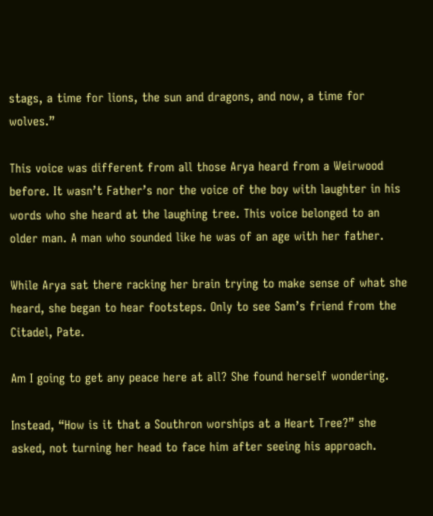stags, a time for lions, the sun and dragons, and now, a time for wolves.”

This voice was different from all those Arya heard from a Weirwood before. It wasn’t Father’s nor the voice of the boy with laughter in his words who she heard at the laughing tree. This voice belonged to an older man. A man who sounded like he was of an age with her father.

While Arya sat there racking her brain trying to make sense of what she heard, she began to hear footsteps. Only to see Sam’s friend from the Citadel, Pate.

Am I going to get any peace here at all? She found herself wondering.

Instead, “How is it that a Southron worships at a Heart Tree?” she asked, not turning her head to face him after seeing his approach.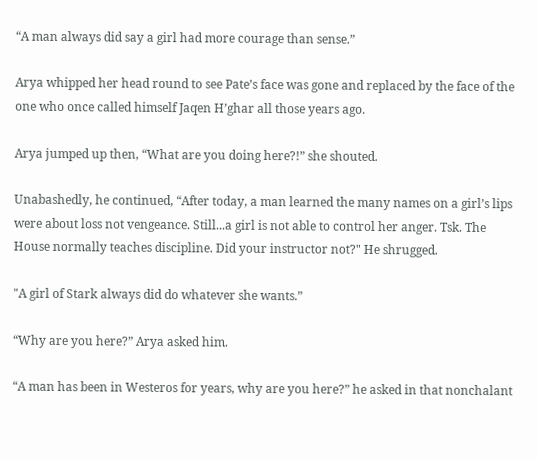“A man always did say a girl had more courage than sense.”

Arya whipped her head round to see Pate’s face was gone and replaced by the face of the one who once called himself Jaqen H’ghar all those years ago.

Arya jumped up then, “What are you doing here?!” she shouted.

Unabashedly, he continued, “After today, a man learned the many names on a girl’s lips were about loss not vengeance. Still...a girl is not able to control her anger. Tsk. The House normally teaches discipline. Did your instructor not?" He shrugged.

"A girl of Stark always did do whatever she wants.”

“Why are you here?” Arya asked him.

“A man has been in Westeros for years, why are you here?” he asked in that nonchalant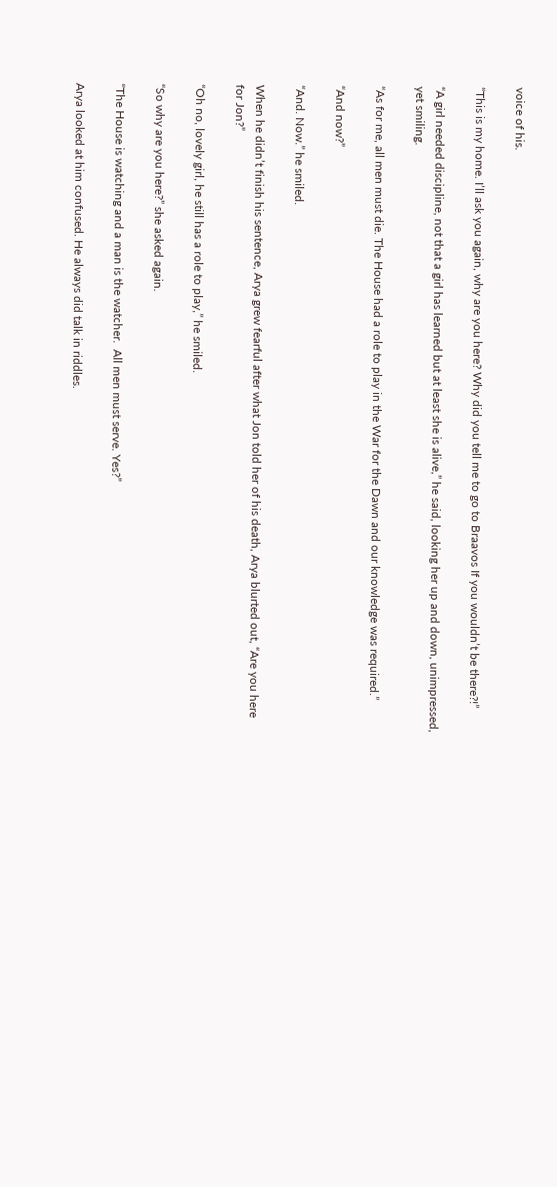voice of his.

“This is my home. I’ll ask you again, why are you here? Why did you tell me to go to Braavos If you wouldn’t be there?!”

“A girl needed discipline, not that a girl has learned but at least she is alive,” he said, looking her up and down, unimpressed, yet smiling.

“As for me, all men must die. The House had a role to play in the War for the Dawn and our knowledge was required.”

“And now?”

“And. Now.” he smiled.

When he didn’t finish his sentence, Arya grew fearful after what Jon told her of his death, Arya blurted out, “Are you here for Jon?”

“Oh no, lovely girl, he still has a role to play,” he smiled.

“So why are you here?” she asked again.

“The House is watching and a man is the watcher.  All men must serve. Yes?”

Arya looked at him confused. He always did talk in riddles.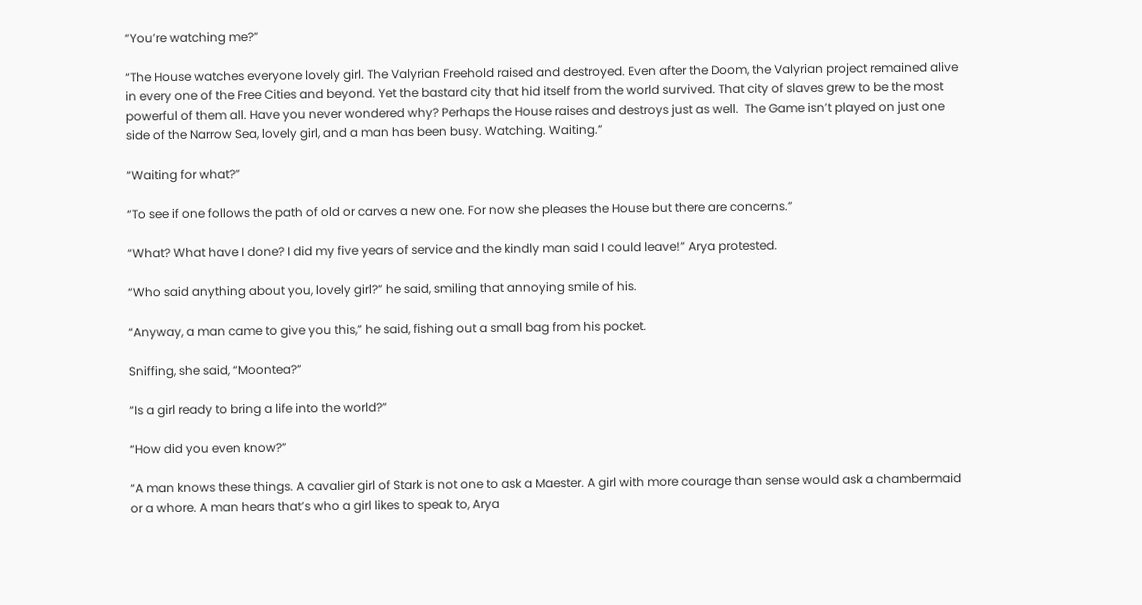“You’re watching me?”

“The House watches everyone lovely girl. The Valyrian Freehold raised and destroyed. Even after the Doom, the Valyrian project remained alive in every one of the Free Cities and beyond. Yet the bastard city that hid itself from the world survived. That city of slaves grew to be the most powerful of them all. Have you never wondered why? Perhaps the House raises and destroys just as well.  The Game isn’t played on just one side of the Narrow Sea, lovely girl, and a man has been busy. Watching. Waiting.”

“Waiting for what?”

“To see if one follows the path of old or carves a new one. For now she pleases the House but there are concerns.”

“What? What have I done? I did my five years of service and the kindly man said I could leave!” Arya protested.

“Who said anything about you, lovely girl?” he said, smiling that annoying smile of his.

“Anyway, a man came to give you this,” he said, fishing out a small bag from his pocket.

Sniffing, she said, “Moontea?”

“Is a girl ready to bring a life into the world?”

“How did you even know?”

“A man knows these things. A cavalier girl of Stark is not one to ask a Maester. A girl with more courage than sense would ask a chambermaid or a whore. A man hears that’s who a girl likes to speak to, Arya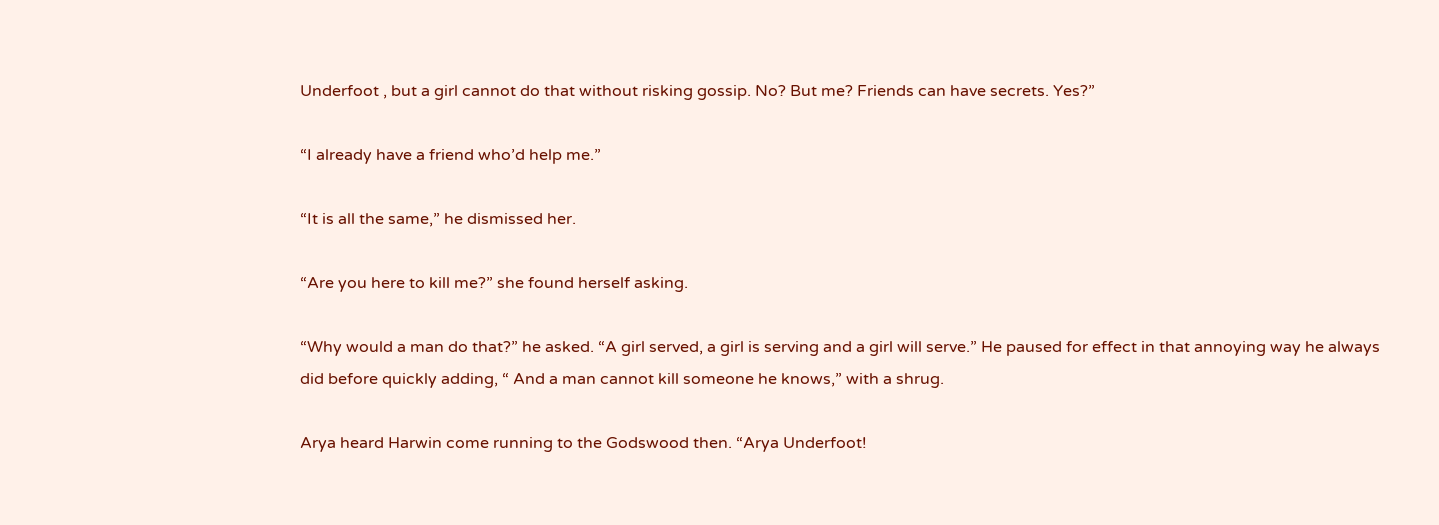Underfoot , but a girl cannot do that without risking gossip. No? But me? Friends can have secrets. Yes?”

“I already have a friend who’d help me.”

“It is all the same,” he dismissed her.

“Are you here to kill me?” she found herself asking.

“Why would a man do that?” he asked. “A girl served, a girl is serving and a girl will serve.” He paused for effect in that annoying way he always did before quickly adding, “ And a man cannot kill someone he knows,” with a shrug.

Arya heard Harwin come running to the Godswood then. “Arya Underfoot!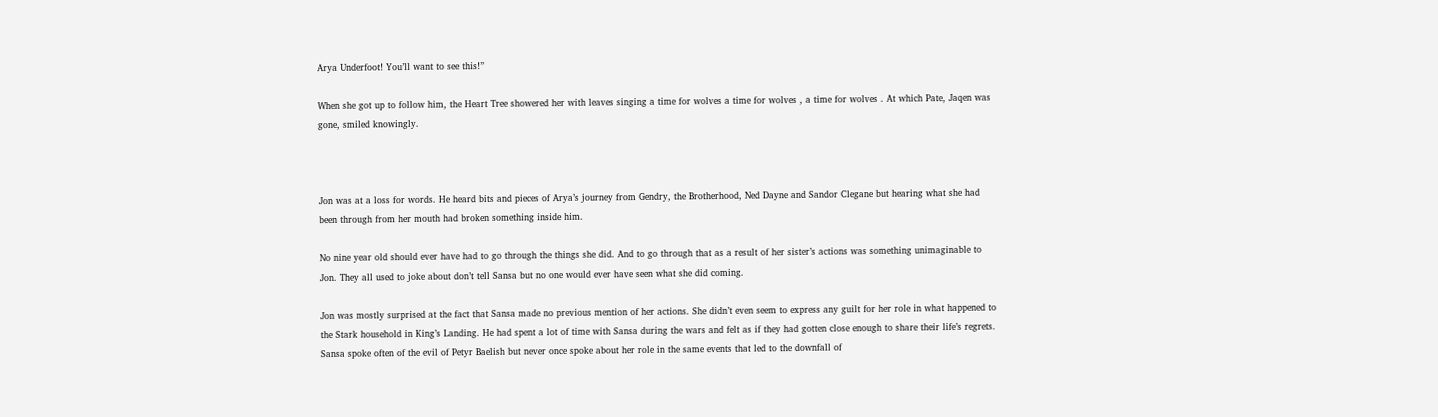Arya Underfoot! You’ll want to see this!”

When she got up to follow him, the Heart Tree showered her with leaves singing a time for wolves a time for wolves , a time for wolves . At which Pate, Jaqen was gone, smiled knowingly.



Jon was at a loss for words. He heard bits and pieces of Arya’s journey from Gendry, the Brotherhood, Ned Dayne and Sandor Clegane but hearing what she had been through from her mouth had broken something inside him.

No nine year old should ever have had to go through the things she did. And to go through that as a result of her sister’s actions was something unimaginable to Jon. They all used to joke about don’t tell Sansa but no one would ever have seen what she did coming.

Jon was mostly surprised at the fact that Sansa made no previous mention of her actions. She didn’t even seem to express any guilt for her role in what happened to the Stark household in King’s Landing. He had spent a lot of time with Sansa during the wars and felt as if they had gotten close enough to share their life’s regrets. Sansa spoke often of the evil of Petyr Baelish but never once spoke about her role in the same events that led to the downfall of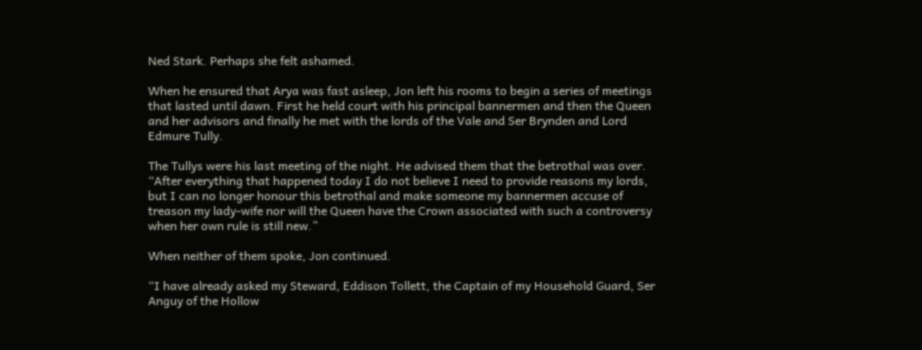Ned Stark. Perhaps she felt ashamed.

When he ensured that Arya was fast asleep, Jon left his rooms to begin a series of meetings that lasted until dawn. First he held court with his principal bannermen and then the Queen and her advisors and finally he met with the lords of the Vale and Ser Brynden and Lord Edmure Tully.

The Tullys were his last meeting of the night. He advised them that the betrothal was over. “After everything that happened today I do not believe I need to provide reasons my lords, but I can no longer honour this betrothal and make someone my bannermen accuse of treason my lady-wife nor will the Queen have the Crown associated with such a controversy when her own rule is still new.”

When neither of them spoke, Jon continued.

“I have already asked my Steward, Eddison Tollett, the Captain of my Household Guard, Ser Anguy of the Hollow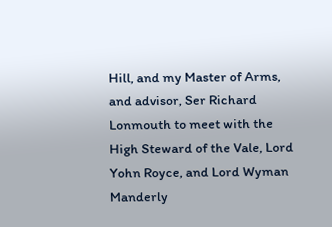Hill, and my Master of Arms, and advisor, Ser Richard Lonmouth to meet with the High Steward of the Vale, Lord Yohn Royce, and Lord Wyman Manderly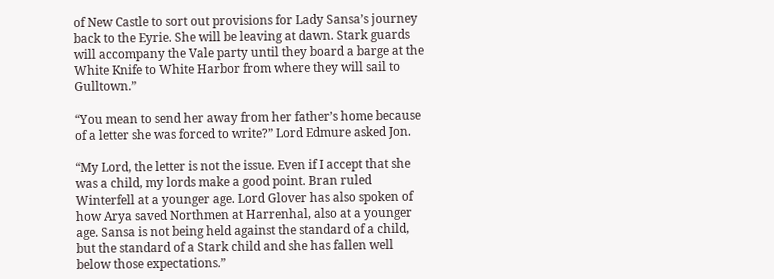of New Castle to sort out provisions for Lady Sansa’s journey back to the Eyrie. She will be leaving at dawn. Stark guards will accompany the Vale party until they board a barge at the White Knife to White Harbor from where they will sail to Gulltown.”

“You mean to send her away from her father’s home because of a letter she was forced to write?” Lord Edmure asked Jon.

“My Lord, the letter is not the issue. Even if I accept that she was a child, my lords make a good point. Bran ruled Winterfell at a younger age. Lord Glover has also spoken of how Arya saved Northmen at Harrenhal, also at a younger age. Sansa is not being held against the standard of a child, but the standard of a Stark child and she has fallen well below those expectations.”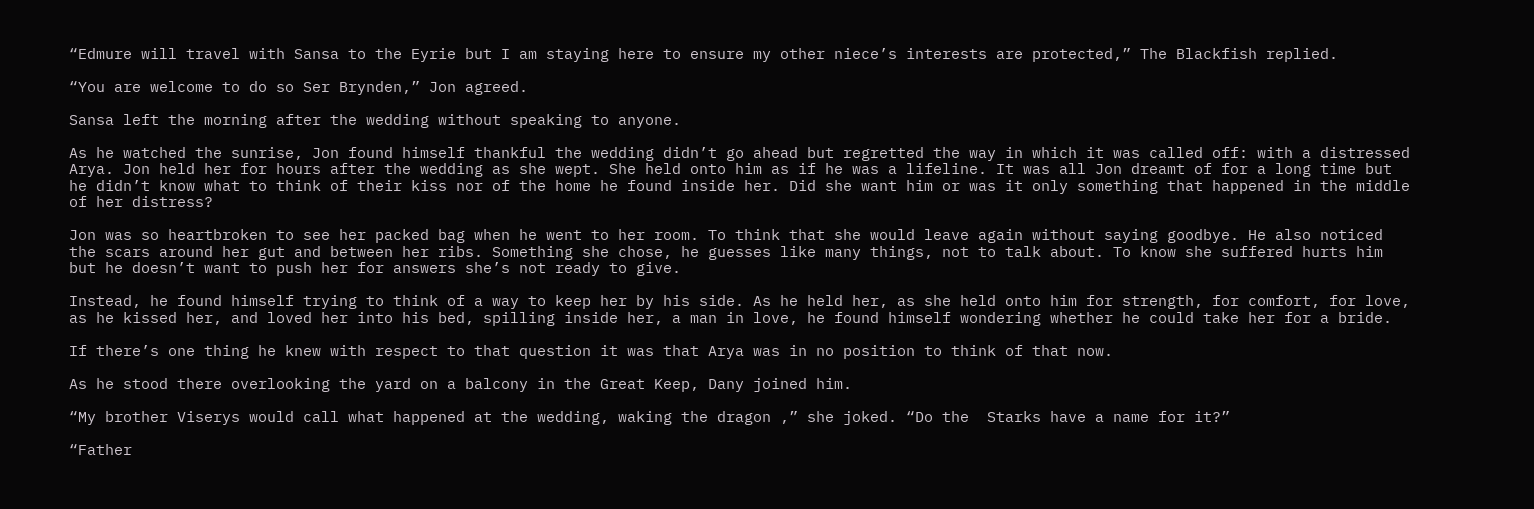“Edmure will travel with Sansa to the Eyrie but I am staying here to ensure my other niece’s interests are protected,” The Blackfish replied.

“You are welcome to do so Ser Brynden,” Jon agreed.

Sansa left the morning after the wedding without speaking to anyone.

As he watched the sunrise, Jon found himself thankful the wedding didn’t go ahead but regretted the way in which it was called off: with a distressed Arya. Jon held her for hours after the wedding as she wept. She held onto him as if he was a lifeline. It was all Jon dreamt of for a long time but he didn’t know what to think of their kiss nor of the home he found inside her. Did she want him or was it only something that happened in the middle of her distress?

Jon was so heartbroken to see her packed bag when he went to her room. To think that she would leave again without saying goodbye. He also noticed the scars around her gut and between her ribs. Something she chose, he guesses like many things, not to talk about. To know she suffered hurts him but he doesn’t want to push her for answers she’s not ready to give.

Instead, he found himself trying to think of a way to keep her by his side. As he held her, as she held onto him for strength, for comfort, for love, as he kissed her, and loved her into his bed, spilling inside her, a man in love, he found himself wondering whether he could take her for a bride.

If there’s one thing he knew with respect to that question it was that Arya was in no position to think of that now.

As he stood there overlooking the yard on a balcony in the Great Keep, Dany joined him.

“My brother Viserys would call what happened at the wedding, waking the dragon ,” she joked. “Do the  Starks have a name for it?”

“Father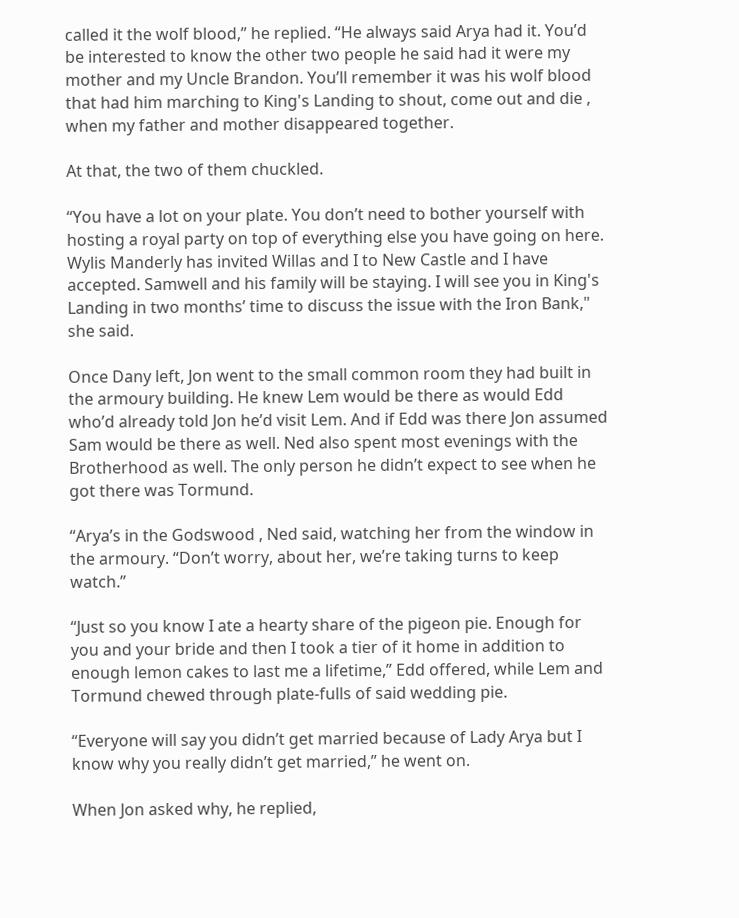called it the wolf blood,” he replied. “He always said Arya had it. You’d be interested to know the other two people he said had it were my mother and my Uncle Brandon. You’ll remember it was his wolf blood that had him marching to King's Landing to shout, come out and die , when my father and mother disappeared together.

At that, the two of them chuckled.

“You have a lot on your plate. You don’t need to bother yourself with hosting a royal party on top of everything else you have going on here. Wylis Manderly has invited Willas and I to New Castle and I have accepted. Samwell and his family will be staying. I will see you in King's Landing in two months’ time to discuss the issue with the Iron Bank," she said.

Once Dany left, Jon went to the small common room they had built in the armoury building. He knew Lem would be there as would Edd who’d already told Jon he’d visit Lem. And if Edd was there Jon assumed Sam would be there as well. Ned also spent most evenings with the Brotherhood as well. The only person he didn’t expect to see when he got there was Tormund.

“Arya’s in the Godswood , Ned said, watching her from the window in the armoury. “Don’t worry, about her, we’re taking turns to keep watch.”

“Just so you know I ate a hearty share of the pigeon pie. Enough for you and your bride and then I took a tier of it home in addition to enough lemon cakes to last me a lifetime,” Edd offered, while Lem and Tormund chewed through plate-fulls of said wedding pie.

“Everyone will say you didn’t get married because of Lady Arya but I know why you really didn’t get married,” he went on.

When Jon asked why, he replied,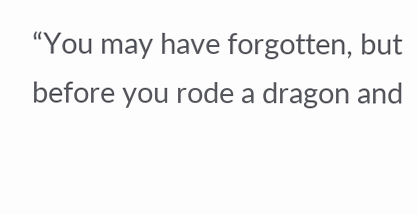“You may have forgotten, but before you rode a dragon and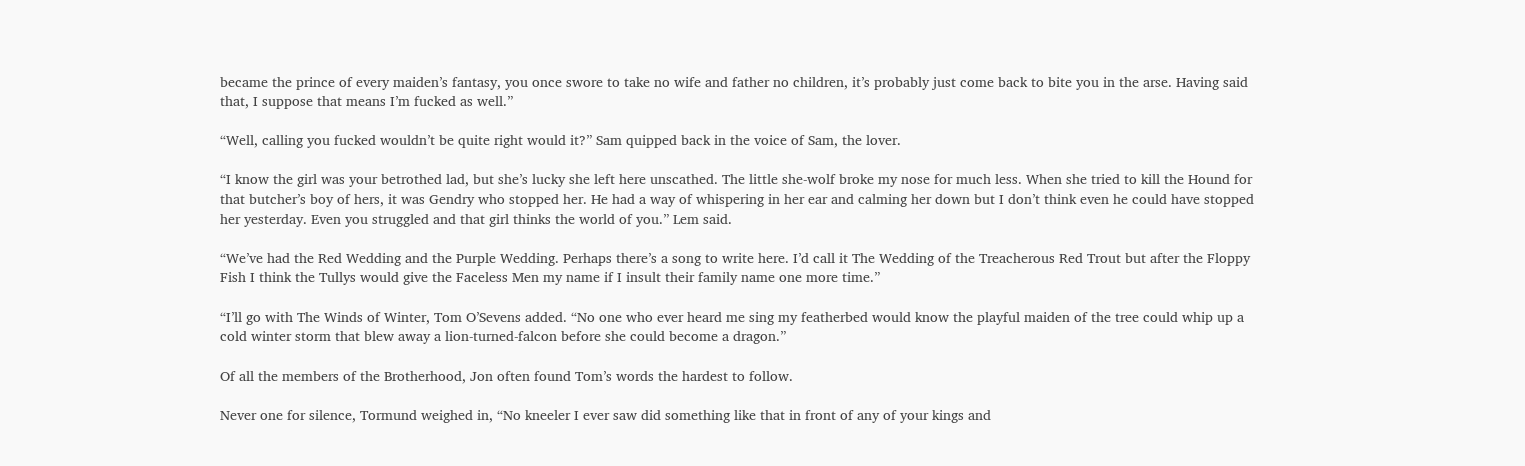became the prince of every maiden’s fantasy, you once swore to take no wife and father no children, it’s probably just come back to bite you in the arse. Having said that, I suppose that means I’m fucked as well.”

“Well, calling you fucked wouldn’t be quite right would it?” Sam quipped back in the voice of Sam, the lover.

“I know the girl was your betrothed lad, but she’s lucky she left here unscathed. The little she-wolf broke my nose for much less. When she tried to kill the Hound for that butcher’s boy of hers, it was Gendry who stopped her. He had a way of whispering in her ear and calming her down but I don’t think even he could have stopped her yesterday. Even you struggled and that girl thinks the world of you.” Lem said.

“We’ve had the Red Wedding and the Purple Wedding. Perhaps there’s a song to write here. I’d call it The Wedding of the Treacherous Red Trout but after the Floppy Fish I think the Tullys would give the Faceless Men my name if I insult their family name one more time.”

“I’ll go with The Winds of Winter, Tom O’Sevens added. “No one who ever heard me sing my featherbed would know the playful maiden of the tree could whip up a cold winter storm that blew away a lion-turned-falcon before she could become a dragon.”

Of all the members of the Brotherhood, Jon often found Tom’s words the hardest to follow.

Never one for silence, Tormund weighed in, “No kneeler I ever saw did something like that in front of any of your kings and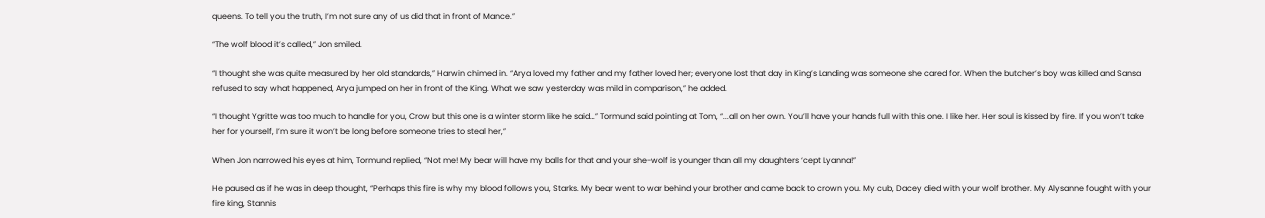queens. To tell you the truth, I’m not sure any of us did that in front of Mance.”

“The wolf blood it’s called,” Jon smiled.

“I thought she was quite measured by her old standards,” Harwin chimed in. “Arya loved my father and my father loved her; everyone lost that day in King’s Landing was someone she cared for. When the butcher’s boy was killed and Sansa refused to say what happened, Arya jumped on her in front of the King. What we saw yesterday was mild in comparison,” he added.

“I thought Ygritte was too much to handle for you, Crow but this one is a winter storm like he said…” Tormund said pointing at Tom, “...all on her own. You’ll have your hands full with this one. I like her. Her soul is kissed by fire. If you won’t take her for yourself, I’m sure it won’t be long before someone tries to steal her,”

When Jon narrowed his eyes at him, Tormund replied, “Not me! My bear will have my balls for that and your she-wolf is younger than all my daughters ‘cept Lyanna!”

He paused as if he was in deep thought, “Perhaps this fire is why my blood follows you, Starks. My bear went to war behind your brother and came back to crown you. My cub, Dacey died with your wolf brother. My Alysanne fought with your fire king, Stannis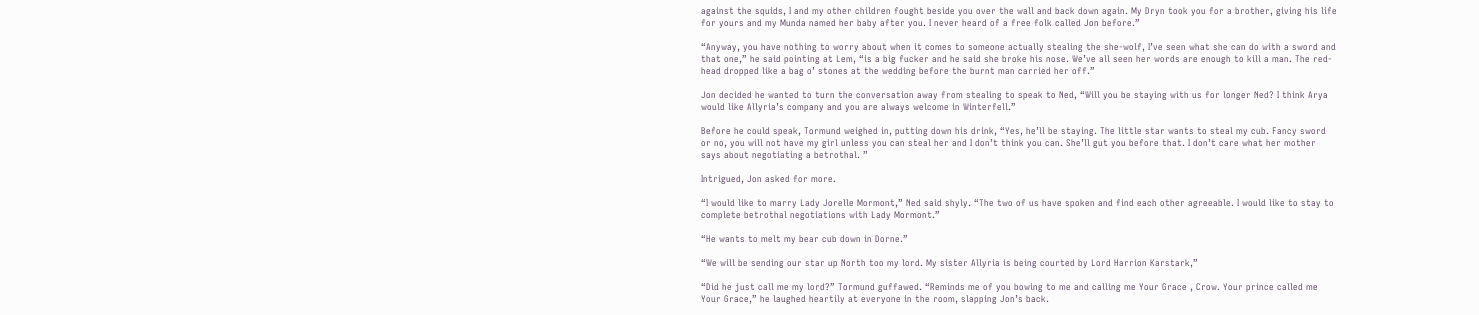against the squids, I and my other children fought beside you over the wall and back down again. My Dryn took you for a brother, giving his life for yours and my Munda named her baby after you. I never heard of a free folk called Jon before.”

“Anyway, you have nothing to worry about when it comes to someone actually stealing the she-wolf, I’ve seen what she can do with a sword and that one,” he said pointing at Lem, “is a big fucker and he said she broke his nose. We’ve all seen her words are enough to kill a man. The red-head dropped like a bag o’ stones at the wedding before the burnt man carried her off.”

Jon decided he wanted to turn the conversation away from stealing to speak to Ned, “Will you be staying with us for longer Ned? I think Arya would like Allyria’s company and you are always welcome in Winterfell.”

Before he could speak, Tormund weighed in, putting down his drink, “Yes, he’ll be staying. The little star wants to steal my cub. Fancy sword or no, you will not have my girl unless you can steal her and I don’t think you can. She’ll gut you before that. I don’t care what her mother says about negotiating a betrothal. ”

Intrigued, Jon asked for more.

“I would like to marry Lady Jorelle Mormont,” Ned said shyly. “The two of us have spoken and find each other agreeable. I would like to stay to complete betrothal negotiations with Lady Mormont.”

“He wants to melt my bear cub down in Dorne.”

“We will be sending our star up North too my lord. My sister Allyria is being courted by Lord Harrion Karstark,”

“Did he just call me my lord?” Tormund guffawed. “Reminds me of you bowing to me and calling me Your Grace , Crow. Your prince called me Your Grace,” he laughed heartily at everyone in the room, slapping Jon’s back.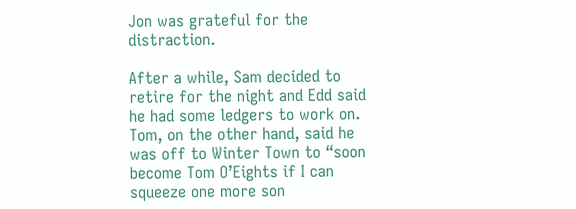Jon was grateful for the distraction.

After a while, Sam decided to retire for the night and Edd said he had some ledgers to work on. Tom, on the other hand, said he was off to Winter Town to “soon become Tom O’Eights if I can squeeze one more son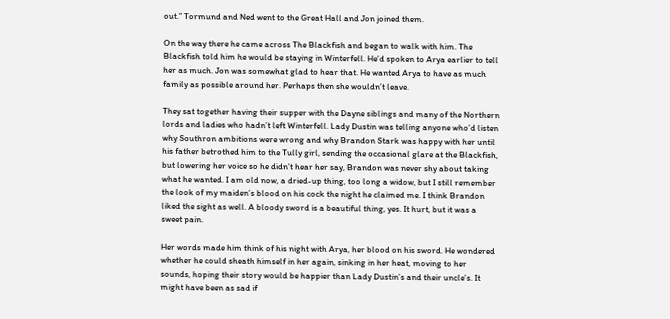out.” Tormund and Ned went to the Great Hall and Jon joined them.

On the way there he came across The Blackfish and began to walk with him. The Blackfish told him he would be staying in Winterfell. He’d spoken to Arya earlier to tell her as much. Jon was somewhat glad to hear that. He wanted Arya to have as much family as possible around her. Perhaps then she wouldn’t leave.

They sat together having their supper with the Dayne siblings and many of the Northern lords and ladies who hadn’t left Winterfell. Lady Dustin was telling anyone who’d listen why Southron ambitions were wrong and why Brandon Stark was happy with her until his father betrothed him to the Tully girl, sending the occasional glare at the Blackfish, but lowering her voice so he didn’t hear her say, Brandon was never shy about taking what he wanted. I am old now, a dried-up thing, too long a widow, but I still remember the look of my maiden’s blood on his cock the night he claimed me. I think Brandon liked the sight as well. A bloody sword is a beautiful thing, yes. It hurt, but it was a sweet pain.

Her words made him think of his night with Arya, her blood on his sword. He wondered whether he could sheath himself in her again, sinking in her heat, moving to her sounds, hoping their story would be happier than Lady Dustin’s and their uncle’s. It might have been as sad if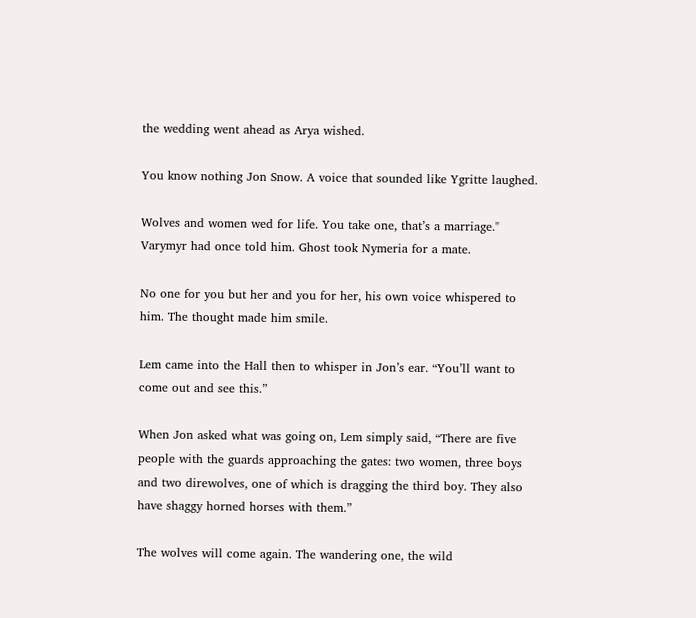the wedding went ahead as Arya wished.

You know nothing Jon Snow. A voice that sounded like Ygritte laughed.

Wolves and women wed for life. You take one, that’s a marriage." Varymyr had once told him. Ghost took Nymeria for a mate.

No one for you but her and you for her, his own voice whispered to him. The thought made him smile.

Lem came into the Hall then to whisper in Jon’s ear. “You’ll want to come out and see this.”

When Jon asked what was going on, Lem simply said, “There are five people with the guards approaching the gates: two women, three boys and two direwolves, one of which is dragging the third boy. They also have shaggy horned horses with them.”

The wolves will come again. The wandering one, the wild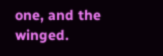one, and the winged.